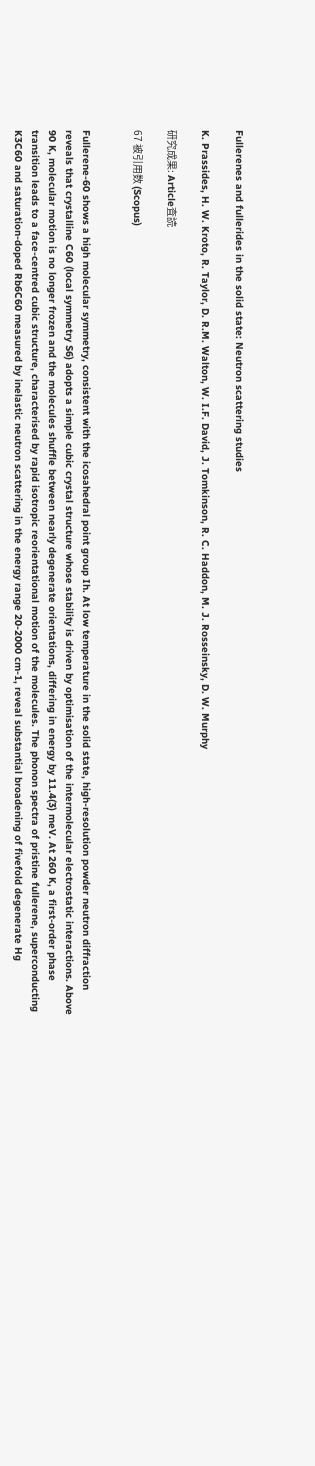Fullerenes and fullerides in the solid state: Neutron scattering studies

K. Prassides, H. W. Kroto, R. Taylor, D. R.M. Walton, W. I.F. David, J. Tomkinson, R. C. Haddon, M. J. Rosseinsky, D. W. Murphy

研究成果: Article査読

67 被引用数 (Scopus)


Fullerene-60 shows a high molecular symmetry, consistent with the icosahedral point group Ih. At low temperature in the solid state, high-resolution powder neutron diffraction reveals that crystalline C60 (local symmetry S6) adopts a simple cubic crystal structure whose stability is driven by optimisation of the intermolecular electrostatic interactions. Above 90 K, molecular motion is no longer frozen and the molecules shuffle between nearly degenerate orientations, differing in energy by 11.4(3) meV. At 260 K, a first-order phase transition leads to a face-centred cubic structure, characterised by rapid isotropic reorientational motion of the molecules. The phonon spectra of pristine fullerene, superconducting K3C60 and saturation-doped Rb6C60 measured by inelastic neutron scattering in the energy range 20-2000 cm-1, reveal substantial broadening of fivefold degenerate Hg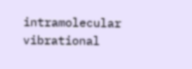intramolecular vibrational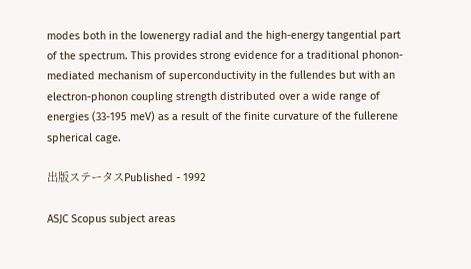modes both in the lowenergy radial and the high-energy tangential part of the spectrum. This provides strong evidence for a traditional phonon-mediated mechanism of superconductivity in the fullendes but with an electron-phonon coupling strength distributed over a wide range of energies (33-195 meV) as a result of the finite curvature of the fullerene spherical cage.

出版ステータスPublished - 1992

ASJC Scopus subject areas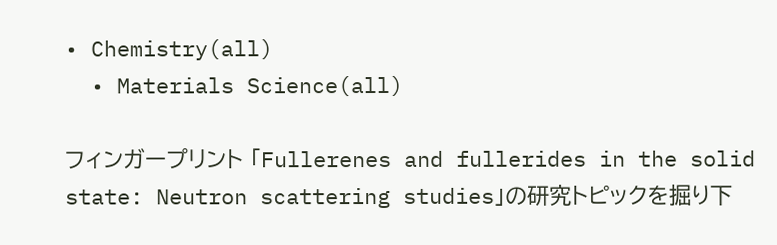• Chemistry(all)
  • Materials Science(all)

フィンガープリント 「Fullerenes and fullerides in the solid state: Neutron scattering studies」の研究トピックを掘り下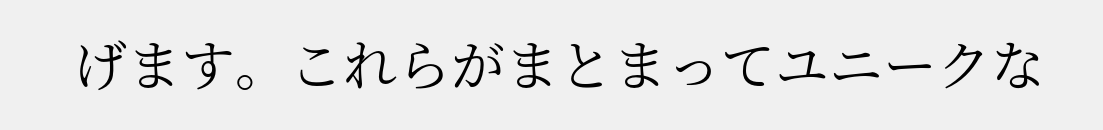げます。これらがまとまってユニークな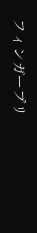フィンガープリ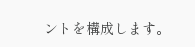ントを構成します。